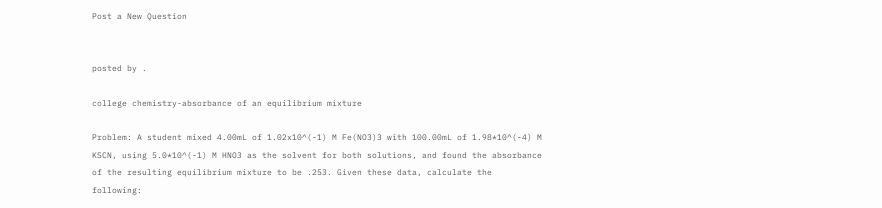Post a New Question


posted by .

college chemistry-absorbance of an equilibrium mixture

Problem: A student mixed 4.00mL of 1.02x10^(-1) M Fe(NO3)3 with 100.00mL of 1.98*10^(-4) M KSCN, using 5.0*10^(-1) M HNO3 as the solvent for both solutions, and found the absorbance of the resulting equilibrium mixture to be .253. Given these data, calculate the following: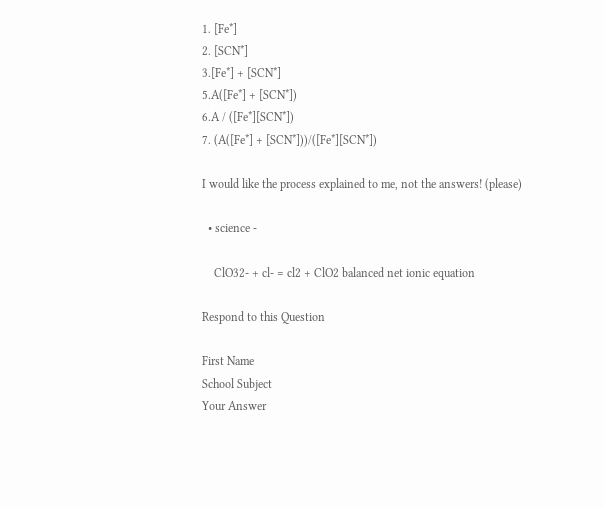1. [Fe*]
2. [SCN*]
3.[Fe*] + [SCN*]
5.A([Fe*] + [SCN*])
6.A / ([Fe*][SCN*])
7. (A([Fe*] + [SCN*]))/([Fe*][SCN*])

I would like the process explained to me, not the answers! (please)

  • science -

    ClO32- + cl- = cl2 + ClO2 balanced net ionic equation

Respond to this Question

First Name
School Subject
Your Answer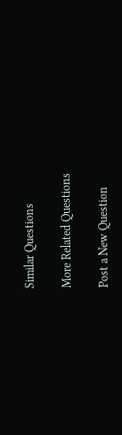Similar Questions

More Related Questions

Post a New Question